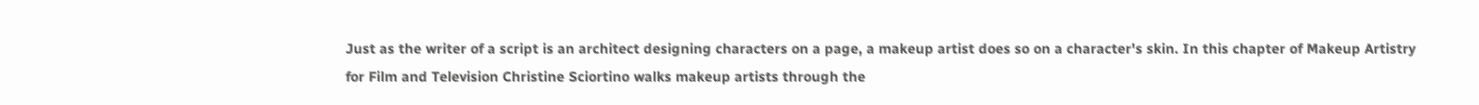Just as the writer of a script is an architect designing characters on a page, a makeup artist does so on a character's skin. In this chapter of Makeup Artistry for Film and Television Christine Sciortino walks makeup artists through the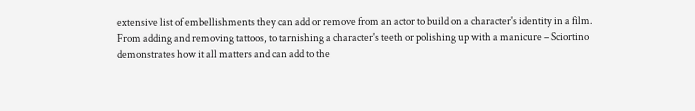extensive list of embellishments they can add or remove from an actor to build on a character's identity in a film. From adding and removing tattoos, to tarnishing a character's teeth or polishing up with a manicure – Sciortino demonstrates how it all matters and can add to the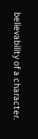believability of a character.